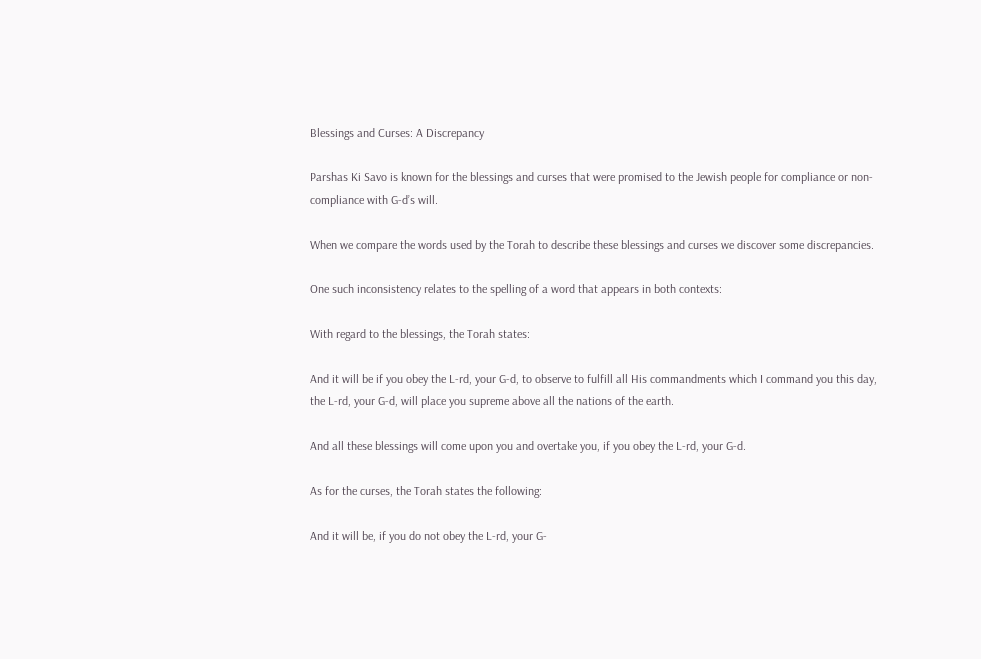Blessings and Curses: A Discrepancy

Parshas Ki Savo is known for the blessings and curses that were promised to the Jewish people for compliance or non-compliance with G-d’s will.

When we compare the words used by the Torah to describe these blessings and curses we discover some discrepancies.

One such inconsistency relates to the spelling of a word that appears in both contexts:

With regard to the blessings, the Torah states:

And it will be if you obey the L-rd, your G-d, to observe to fulfill all His commandments which I command you this day, the L-rd, your G-d, will place you supreme above all the nations of the earth.

And all these blessings will come upon you and overtake you, if you obey the L-rd, your G-d.

As for the curses, the Torah states the following:

And it will be, if you do not obey the L-rd, your G-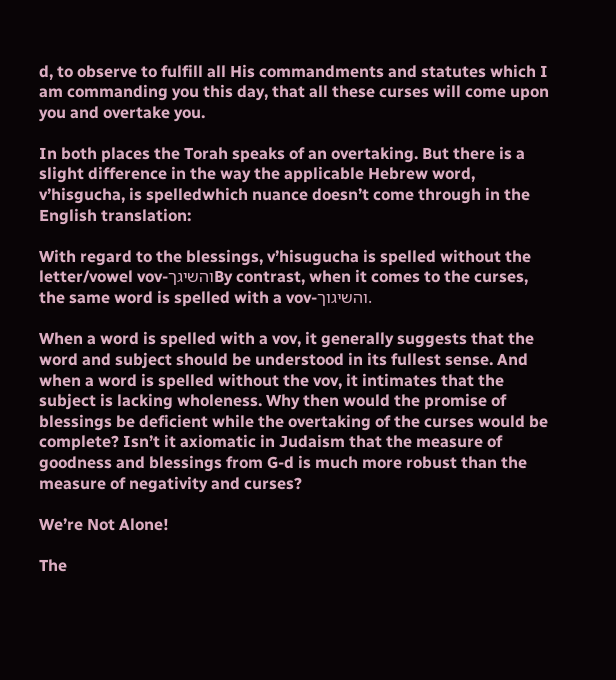d, to observe to fulfill all His commandments and statutes which I am commanding you this day, that all these curses will come upon you and overtake you.

In both places the Torah speaks of an overtaking. But there is a slight difference in the way the applicable Hebrew word, v’hisgucha, is spelledwhich nuance doesn’t come through in the English translation:

With regard to the blessings, v’hisugucha is spelled without the letter/vowel vov-והשיגךBy contrast, when it comes to the curses, the same word is spelled with a vov-והשיגוך.

When a word is spelled with a vov, it generally suggests that the word and subject should be understood in its fullest sense. And when a word is spelled without the vov, it intimates that the subject is lacking wholeness. Why then would the promise of blessings be deficient while the overtaking of the curses would be complete? Isn’t it axiomatic in Judaism that the measure of goodness and blessings from G-d is much more robust than the measure of negativity and curses?

We’re Not Alone!

The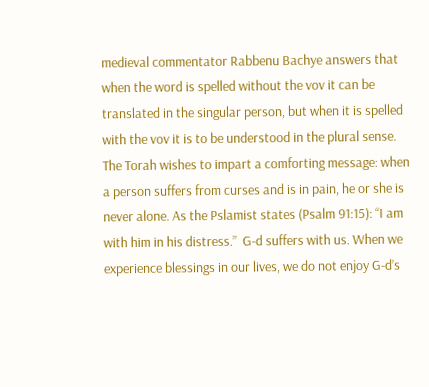medieval commentator Rabbenu Bachye answers that when the word is spelled without the vov it can be translated in the singular person, but when it is spelled with the vov it is to be understood in the plural sense. The Torah wishes to impart a comforting message: when a person suffers from curses and is in pain, he or she is never alone. As the Pslamist states (Psalm 91:15): “I am with him in his distress.”  G-d suffers with us. When we experience blessings in our lives, we do not enjoy G-d’s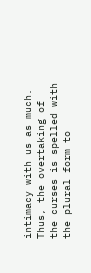intimacy with us as much. Thus, the overtaking of the curses is spelled with the plural form to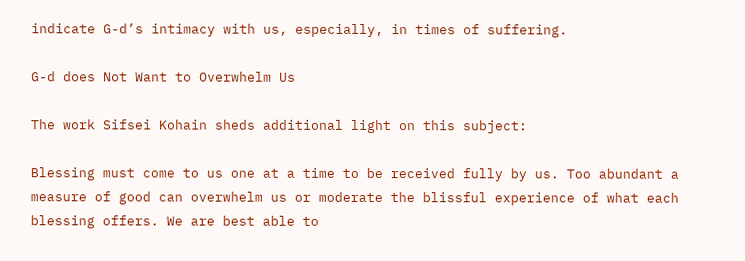indicate G-d’s intimacy with us, especially, in times of suffering.

G-d does Not Want to Overwhelm Us

The work Sifsei Kohain sheds additional light on this subject:

Blessing must come to us one at a time to be received fully by us. Too abundant a measure of good can overwhelm us or moderate the blissful experience of what each blessing offers. We are best able to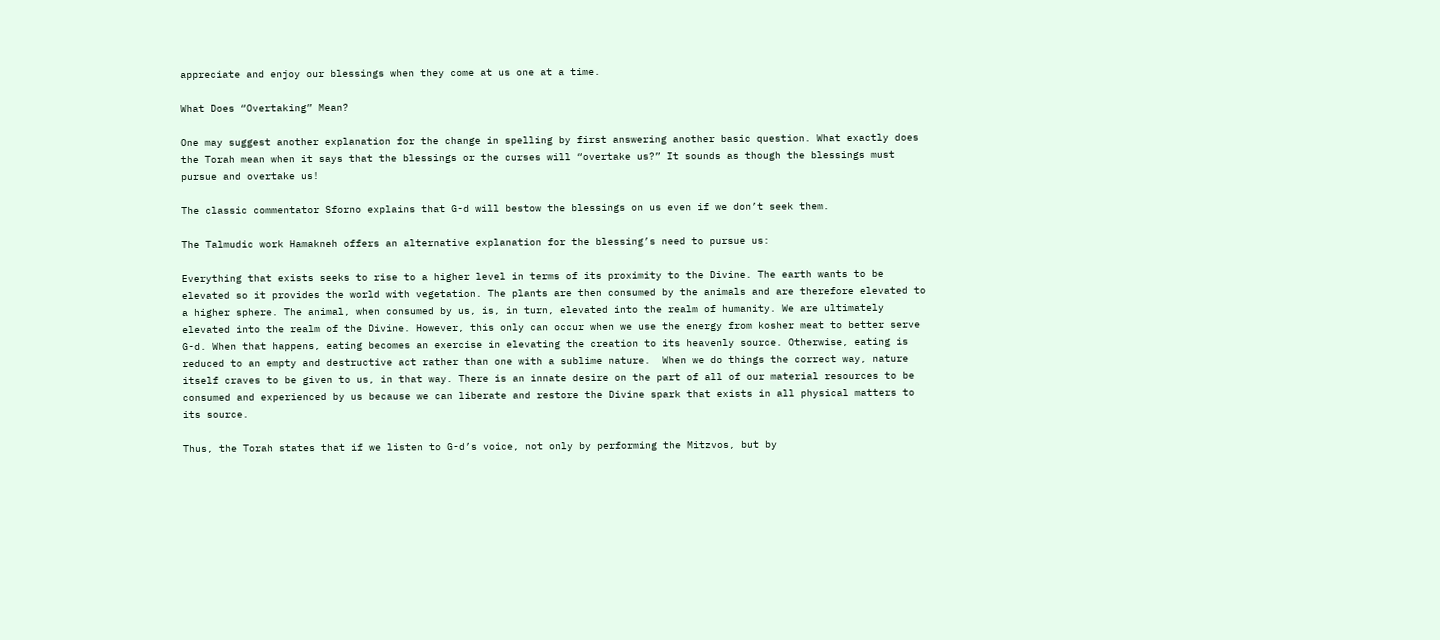appreciate and enjoy our blessings when they come at us one at a time.

What Does “Overtaking” Mean?

One may suggest another explanation for the change in spelling by first answering another basic question. What exactly does the Torah mean when it says that the blessings or the curses will “overtake us?” It sounds as though the blessings must pursue and overtake us!

The classic commentator Sforno explains that G-d will bestow the blessings on us even if we don’t seek them.

The Talmudic work Hamakneh offers an alternative explanation for the blessing’s need to pursue us:

Everything that exists seeks to rise to a higher level in terms of its proximity to the Divine. The earth wants to be elevated so it provides the world with vegetation. The plants are then consumed by the animals and are therefore elevated to a higher sphere. The animal, when consumed by us, is, in turn, elevated into the realm of humanity. We are ultimately elevated into the realm of the Divine. However, this only can occur when we use the energy from kosher meat to better serve G-d. When that happens, eating becomes an exercise in elevating the creation to its heavenly source. Otherwise, eating is reduced to an empty and destructive act rather than one with a sublime nature.  When we do things the correct way, nature itself craves to be given to us, in that way. There is an innate desire on the part of all of our material resources to be consumed and experienced by us because we can liberate and restore the Divine spark that exists in all physical matters to its source.

Thus, the Torah states that if we listen to G-d’s voice, not only by performing the Mitzvos, but by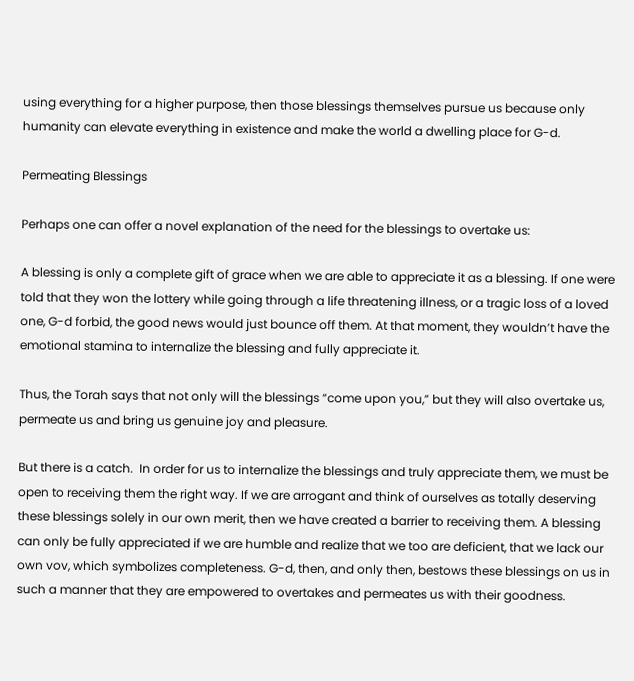using everything for a higher purpose, then those blessings themselves pursue us because only humanity can elevate everything in existence and make the world a dwelling place for G-d.

Permeating Blessings

Perhaps one can offer a novel explanation of the need for the blessings to overtake us:

A blessing is only a complete gift of grace when we are able to appreciate it as a blessing. If one were told that they won the lottery while going through a life threatening illness, or a tragic loss of a loved one, G-d forbid, the good news would just bounce off them. At that moment, they wouldn’t have the emotional stamina to internalize the blessing and fully appreciate it.

Thus, the Torah says that not only will the blessings “come upon you,” but they will also overtake us, permeate us and bring us genuine joy and pleasure.

But there is a catch.  In order for us to internalize the blessings and truly appreciate them, we must be open to receiving them the right way. If we are arrogant and think of ourselves as totally deserving these blessings solely in our own merit, then we have created a barrier to receiving them. A blessing can only be fully appreciated if we are humble and realize that we too are deficient, that we lack our own vov, which symbolizes completeness. G-d, then, and only then, bestows these blessings on us in such a manner that they are empowered to overtakes and permeates us with their goodness.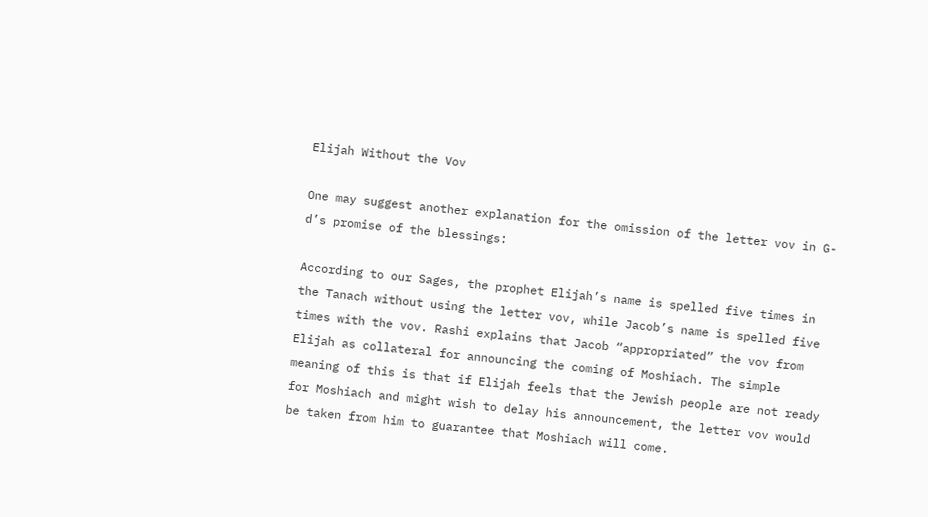Elijah Without the Vov

One may suggest another explanation for the omission of the letter vov in G-d’s promise of the blessings:

According to our Sages, the prophet Elijah’s name is spelled five times in the Tanach without using the letter vov, while Jacob’s name is spelled five times with the vov. Rashi explains that Jacob “appropriated” the vov from Elijah as collateral for announcing the coming of Moshiach. The simple meaning of this is that if Elijah feels that the Jewish people are not ready for Moshiach and might wish to delay his announcement, the letter vov would be taken from him to guarantee that Moshiach will come.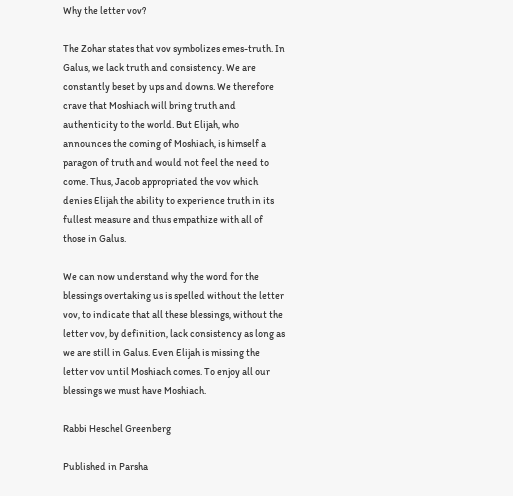Why the letter vov?

The Zohar states that vov symbolizes emes-truth. In Galus, we lack truth and consistency. We are constantly beset by ups and downs. We therefore crave that Moshiach will bring truth and authenticity to the world. But Elijah, who announces the coming of Moshiach, is himself a paragon of truth and would not feel the need to come. Thus, Jacob appropriated the vov which denies Elijah the ability to experience truth in its fullest measure and thus empathize with all of those in Galus.

We can now understand why the word for the blessings overtaking us is spelled without the letter vov, to indicate that all these blessings, without the letter vov, by definition, lack consistency as long as we are still in Galus. Even Elijah is missing the letter vov until Moshiach comes. To enjoy all our blessings we must have Moshiach.

Rabbi Heschel Greenberg

Published in Parsha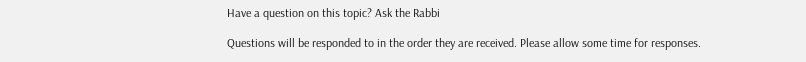Have a question on this topic? Ask the Rabbi

Questions will be responded to in the order they are received. Please allow some time for responses.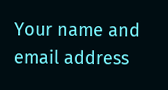Your name and email address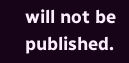will not be published.